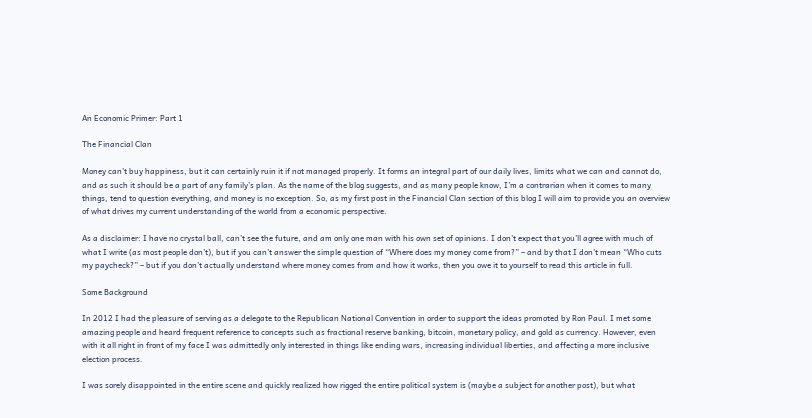An Economic Primer: Part 1

The Financial Clan

Money can’t buy happiness, but it can certainly ruin it if not managed properly. It forms an integral part of our daily lives, limits what we can and cannot do, and as such it should be a part of any family’s plan. As the name of the blog suggests, and as many people know, I’m a contrarian when it comes to many things, tend to question everything, and money is no exception. So, as my first post in the Financial Clan section of this blog I will aim to provide you an overview of what drives my current understanding of the world from a economic perspective.

As a disclaimer: I have no crystal ball, can’t see the future, and am only one man with his own set of opinions. I don’t expect that you’ll agree with much of what I write (as most people don’t), but if you can’t answer the simple question of “Where does my money come from?” – and by that I don’t mean “Who cuts my paycheck?” – but if you don’t actually understand where money comes from and how it works, then you owe it to yourself to read this article in full.

Some Background

In 2012 I had the pleasure of serving as a delegate to the Republican National Convention in order to support the ideas promoted by Ron Paul. I met some amazing people and heard frequent reference to concepts such as fractional reserve banking, bitcoin, monetary policy, and gold as currency. However, even with it all right in front of my face I was admittedly only interested in things like ending wars, increasing individual liberties, and affecting a more inclusive election process.

I was sorely disappointed in the entire scene and quickly realized how rigged the entire political system is (maybe a subject for another post), but what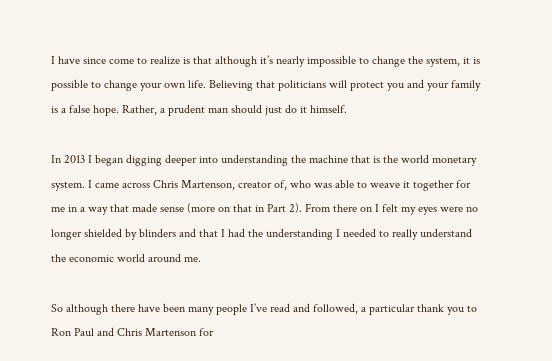I have since come to realize is that although it’s nearly impossible to change the system, it is possible to change your own life. Believing that politicians will protect you and your family is a false hope. Rather, a prudent man should just do it himself.

In 2013 I began digging deeper into understanding the machine that is the world monetary system. I came across Chris Martenson, creator of, who was able to weave it together for me in a way that made sense (more on that in Part 2). From there on I felt my eyes were no longer shielded by blinders and that I had the understanding I needed to really understand the economic world around me.

So although there have been many people I’ve read and followed, a particular thank you to Ron Paul and Chris Martenson for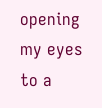opening my eyes to a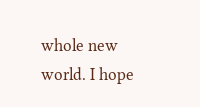whole new world. I hope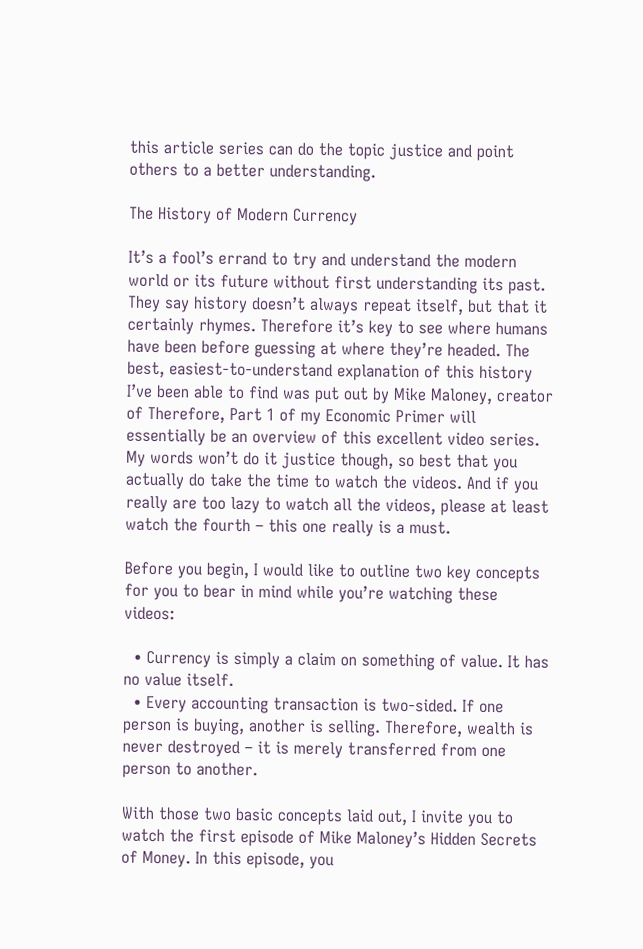this article series can do the topic justice and point others to a better understanding.

The History of Modern Currency

It’s a fool’s errand to try and understand the modern world or its future without first understanding its past. They say history doesn’t always repeat itself, but that it certainly rhymes. Therefore it’s key to see where humans have been before guessing at where they’re headed. The best, easiest-to-understand explanation of this history I’ve been able to find was put out by Mike Maloney, creator of Therefore, Part 1 of my Economic Primer will essentially be an overview of this excellent video series. My words won’t do it justice though, so best that you actually do take the time to watch the videos. And if you really are too lazy to watch all the videos, please at least watch the fourth – this one really is a must.

Before you begin, I would like to outline two key concepts for you to bear in mind while you’re watching these videos:

  • Currency is simply a claim on something of value. It has no value itself.
  • Every accounting transaction is two-sided. If one person is buying, another is selling. Therefore, wealth is never destroyed – it is merely transferred from one person to another.

With those two basic concepts laid out, I invite you to watch the first episode of Mike Maloney’s Hidden Secrets of Money. In this episode, you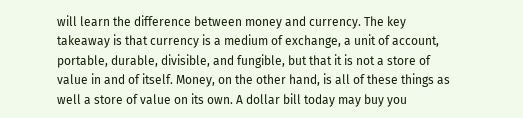will learn the difference between money and currency. The key takeaway is that currency is a medium of exchange, a unit of account, portable, durable, divisible, and fungible, but that it is not a store of value in and of itself. Money, on the other hand, is all of these things as well a store of value on its own. A dollar bill today may buy you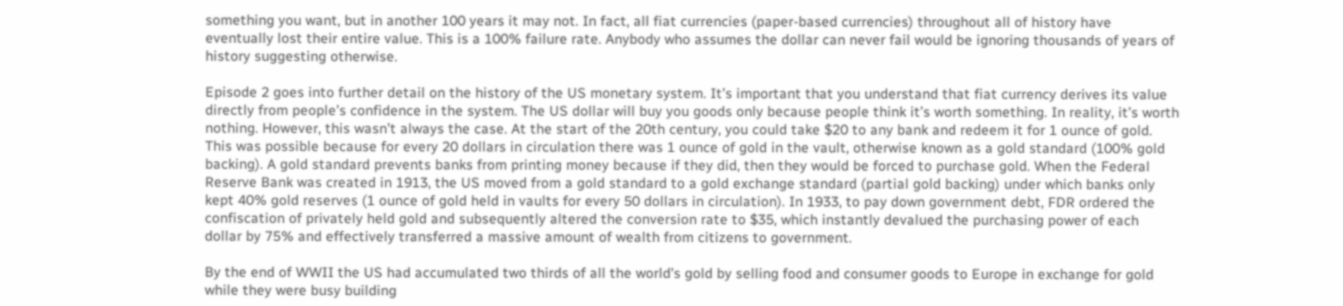something you want, but in another 100 years it may not. In fact, all fiat currencies (paper-based currencies) throughout all of history have eventually lost their entire value. This is a 100% failure rate. Anybody who assumes the dollar can never fail would be ignoring thousands of years of history suggesting otherwise.

Episode 2 goes into further detail on the history of the US monetary system. It’s important that you understand that fiat currency derives its value directly from people’s confidence in the system. The US dollar will buy you goods only because people think it’s worth something. In reality, it’s worth nothing. However, this wasn’t always the case. At the start of the 20th century, you could take $20 to any bank and redeem it for 1 ounce of gold. This was possible because for every 20 dollars in circulation there was 1 ounce of gold in the vault, otherwise known as a gold standard (100% gold backing). A gold standard prevents banks from printing money because if they did, then they would be forced to purchase gold. When the Federal Reserve Bank was created in 1913, the US moved from a gold standard to a gold exchange standard (partial gold backing) under which banks only kept 40% gold reserves (1 ounce of gold held in vaults for every 50 dollars in circulation). In 1933, to pay down government debt, FDR ordered the confiscation of privately held gold and subsequently altered the conversion rate to $35, which instantly devalued the purchasing power of each dollar by 75% and effectively transferred a massive amount of wealth from citizens to government.

By the end of WWII the US had accumulated two thirds of all the world’s gold by selling food and consumer goods to Europe in exchange for gold while they were busy building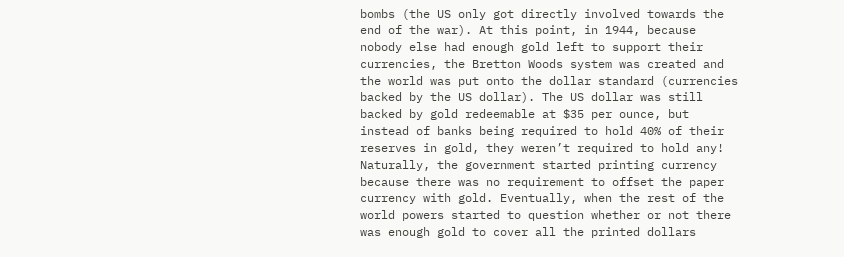bombs (the US only got directly involved towards the end of the war). At this point, in 1944, because nobody else had enough gold left to support their currencies, the Bretton Woods system was created and the world was put onto the dollar standard (currencies backed by the US dollar). The US dollar was still backed by gold redeemable at $35 per ounce, but instead of banks being required to hold 40% of their reserves in gold, they weren’t required to hold any! Naturally, the government started printing currency because there was no requirement to offset the paper currency with gold. Eventually, when the rest of the world powers started to question whether or not there was enough gold to cover all the printed dollars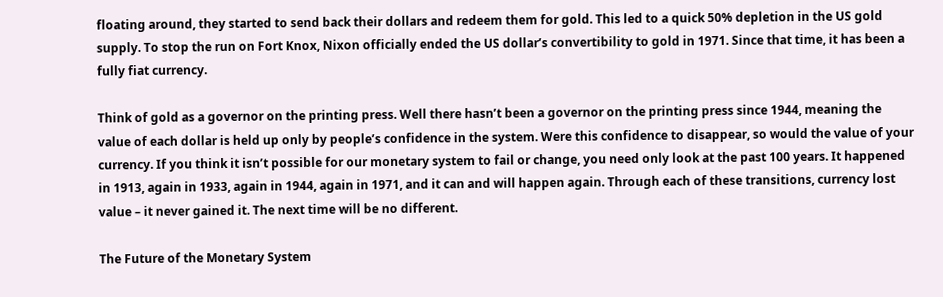floating around, they started to send back their dollars and redeem them for gold. This led to a quick 50% depletion in the US gold supply. To stop the run on Fort Knox, Nixon officially ended the US dollar’s convertibility to gold in 1971. Since that time, it has been a fully fiat currency.

Think of gold as a governor on the printing press. Well there hasn’t been a governor on the printing press since 1944, meaning the value of each dollar is held up only by people’s confidence in the system. Were this confidence to disappear, so would the value of your currency. If you think it isn’t possible for our monetary system to fail or change, you need only look at the past 100 years. It happened in 1913, again in 1933, again in 1944, again in 1971, and it can and will happen again. Through each of these transitions, currency lost value – it never gained it. The next time will be no different.

The Future of the Monetary System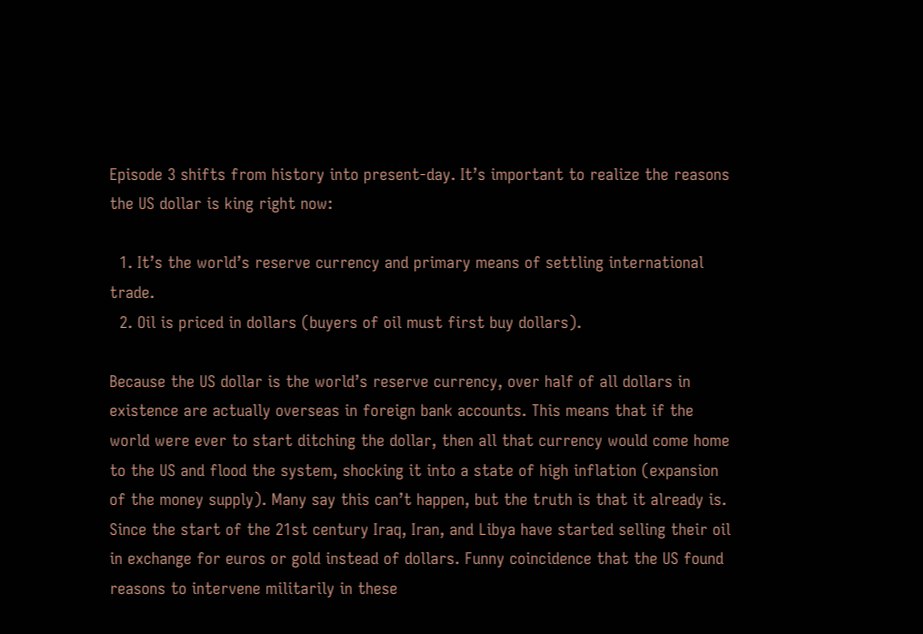Episode 3 shifts from history into present-day. It’s important to realize the reasons the US dollar is king right now:

  1. It’s the world’s reserve currency and primary means of settling international trade.
  2. Oil is priced in dollars (buyers of oil must first buy dollars).

Because the US dollar is the world’s reserve currency, over half of all dollars in existence are actually overseas in foreign bank accounts. This means that if the world were ever to start ditching the dollar, then all that currency would come home to the US and flood the system, shocking it into a state of high inflation (expansion of the money supply). Many say this can’t happen, but the truth is that it already is. Since the start of the 21st century Iraq, Iran, and Libya have started selling their oil in exchange for euros or gold instead of dollars. Funny coincidence that the US found reasons to intervene militarily in these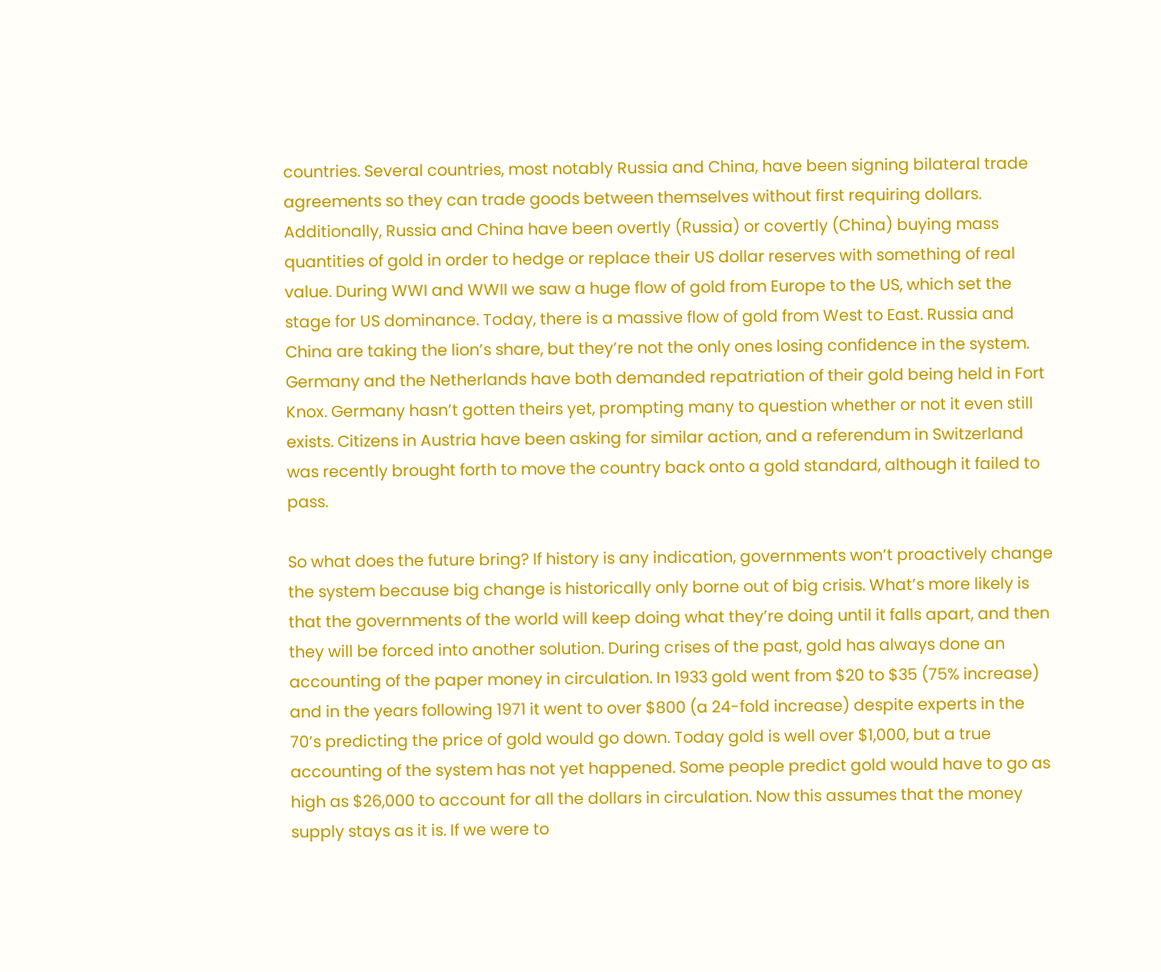countries. Several countries, most notably Russia and China, have been signing bilateral trade agreements so they can trade goods between themselves without first requiring dollars. Additionally, Russia and China have been overtly (Russia) or covertly (China) buying mass quantities of gold in order to hedge or replace their US dollar reserves with something of real value. During WWI and WWII we saw a huge flow of gold from Europe to the US, which set the stage for US dominance. Today, there is a massive flow of gold from West to East. Russia and China are taking the lion’s share, but they’re not the only ones losing confidence in the system. Germany and the Netherlands have both demanded repatriation of their gold being held in Fort Knox. Germany hasn’t gotten theirs yet, prompting many to question whether or not it even still exists. Citizens in Austria have been asking for similar action, and a referendum in Switzerland was recently brought forth to move the country back onto a gold standard, although it failed to pass.

So what does the future bring? If history is any indication, governments won’t proactively change the system because big change is historically only borne out of big crisis. What’s more likely is that the governments of the world will keep doing what they’re doing until it falls apart, and then they will be forced into another solution. During crises of the past, gold has always done an accounting of the paper money in circulation. In 1933 gold went from $20 to $35 (75% increase) and in the years following 1971 it went to over $800 (a 24-fold increase) despite experts in the 70’s predicting the price of gold would go down. Today gold is well over $1,000, but a true accounting of the system has not yet happened. Some people predict gold would have to go as high as $26,000 to account for all the dollars in circulation. Now this assumes that the money supply stays as it is. If we were to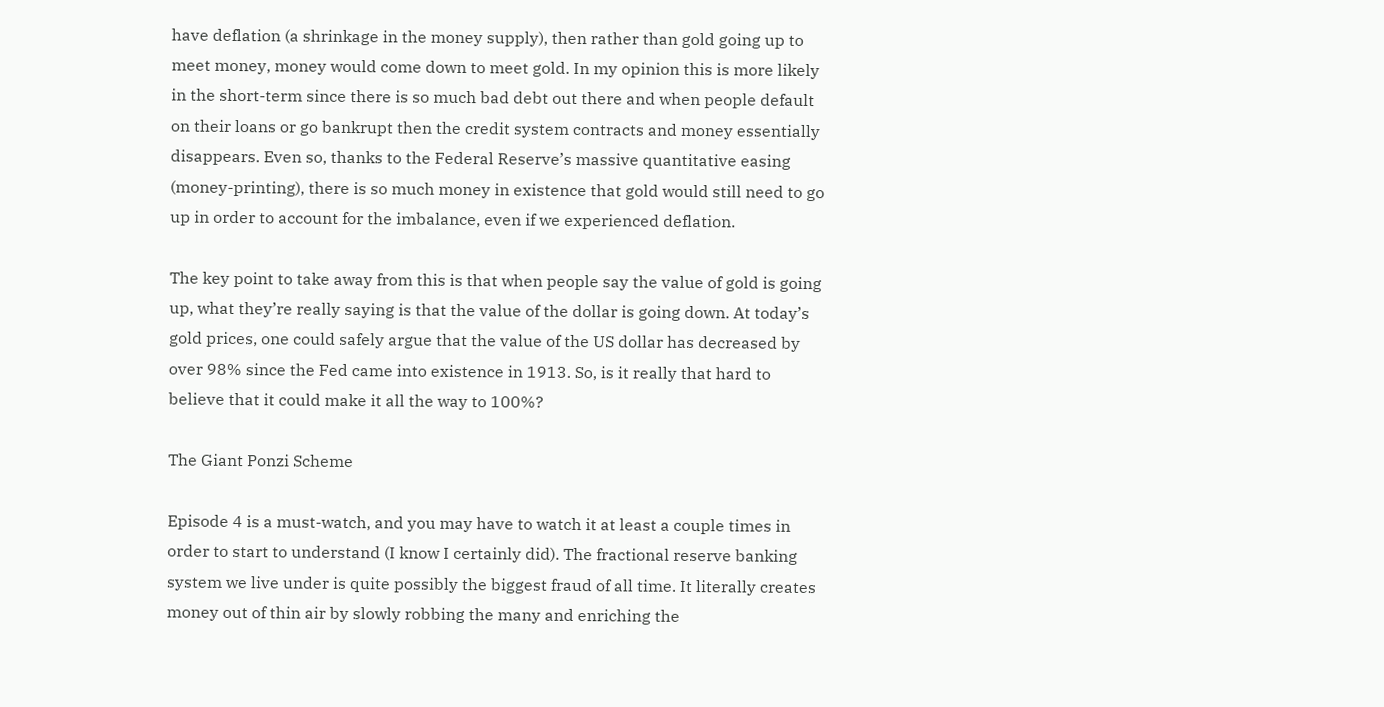have deflation (a shrinkage in the money supply), then rather than gold going up to meet money, money would come down to meet gold. In my opinion this is more likely in the short-term since there is so much bad debt out there and when people default on their loans or go bankrupt then the credit system contracts and money essentially disappears. Even so, thanks to the Federal Reserve’s massive quantitative easing (money-printing), there is so much money in existence that gold would still need to go up in order to account for the imbalance, even if we experienced deflation.

The key point to take away from this is that when people say the value of gold is going up, what they’re really saying is that the value of the dollar is going down. At today’s gold prices, one could safely argue that the value of the US dollar has decreased by over 98% since the Fed came into existence in 1913. So, is it really that hard to believe that it could make it all the way to 100%?

The Giant Ponzi Scheme

Episode 4 is a must-watch, and you may have to watch it at least a couple times in order to start to understand (I know I certainly did). The fractional reserve banking system we live under is quite possibly the biggest fraud of all time. It literally creates money out of thin air by slowly robbing the many and enriching the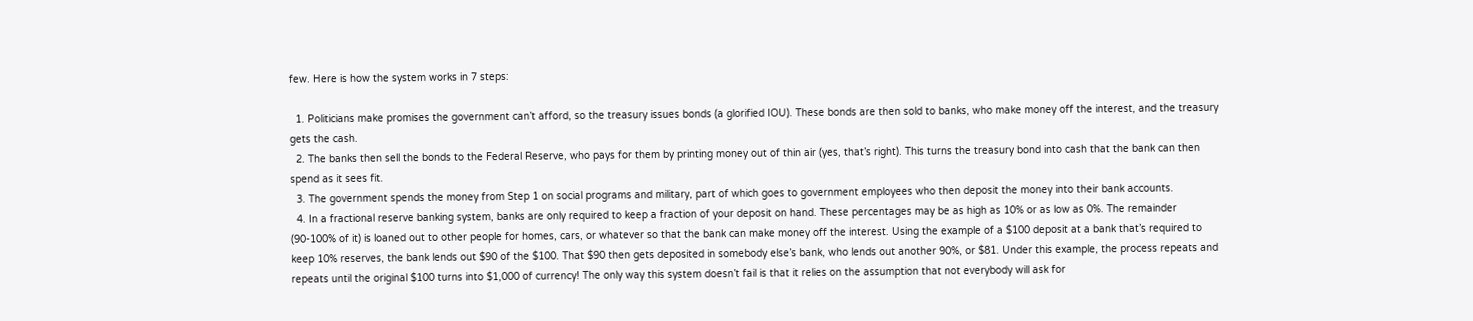few. Here is how the system works in 7 steps:

  1. Politicians make promises the government can’t afford, so the treasury issues bonds (a glorified IOU). These bonds are then sold to banks, who make money off the interest, and the treasury gets the cash.
  2. The banks then sell the bonds to the Federal Reserve, who pays for them by printing money out of thin air (yes, that’s right). This turns the treasury bond into cash that the bank can then spend as it sees fit.
  3. The government spends the money from Step 1 on social programs and military, part of which goes to government employees who then deposit the money into their bank accounts.
  4. In a fractional reserve banking system, banks are only required to keep a fraction of your deposit on hand. These percentages may be as high as 10% or as low as 0%. The remainder (90-100% of it) is loaned out to other people for homes, cars, or whatever so that the bank can make money off the interest. Using the example of a $100 deposit at a bank that’s required to keep 10% reserves, the bank lends out $90 of the $100. That $90 then gets deposited in somebody else’s bank, who lends out another 90%, or $81. Under this example, the process repeats and repeats until the original $100 turns into $1,000 of currency! The only way this system doesn’t fail is that it relies on the assumption that not everybody will ask for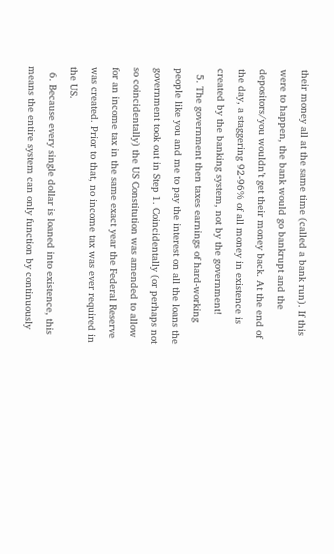their money all at the same time (called a bank run). If this were to happen, the bank would go bankrupt and the depositors/you wouldn’t get their money back. At the end of the day, a staggering 92-96% of all money in existence is created by the banking system, not by the government!
  5. The government then taxes earnings of hard-working people like you and me to pay the interest on all the loans the government took out in Step 1. Coincidentally (or perhaps not so coincidentally) the US Constitution was amended to allow for an income tax in the same exact year the Federal Reserve was created. Prior to that, no income tax was ever required in the US.
  6. Because every single dollar is loaned into existence, this means the entire system can only function by continuously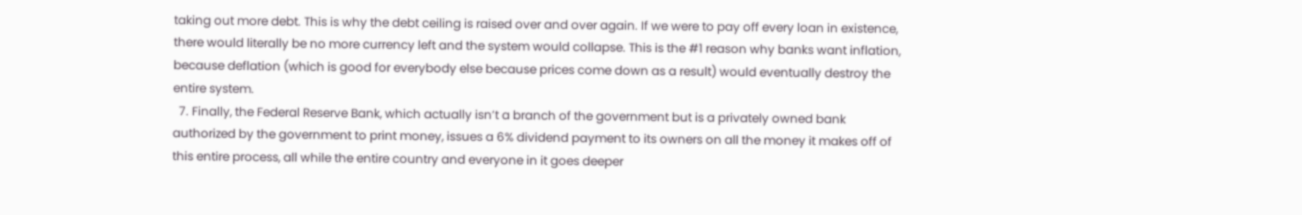taking out more debt. This is why the debt ceiling is raised over and over again. If we were to pay off every loan in existence, there would literally be no more currency left and the system would collapse. This is the #1 reason why banks want inflation, because deflation (which is good for everybody else because prices come down as a result) would eventually destroy the entire system.
  7. Finally, the Federal Reserve Bank, which actually isn’t a branch of the government but is a privately owned bank authorized by the government to print money, issues a 6% dividend payment to its owners on all the money it makes off of this entire process, all while the entire country and everyone in it goes deeper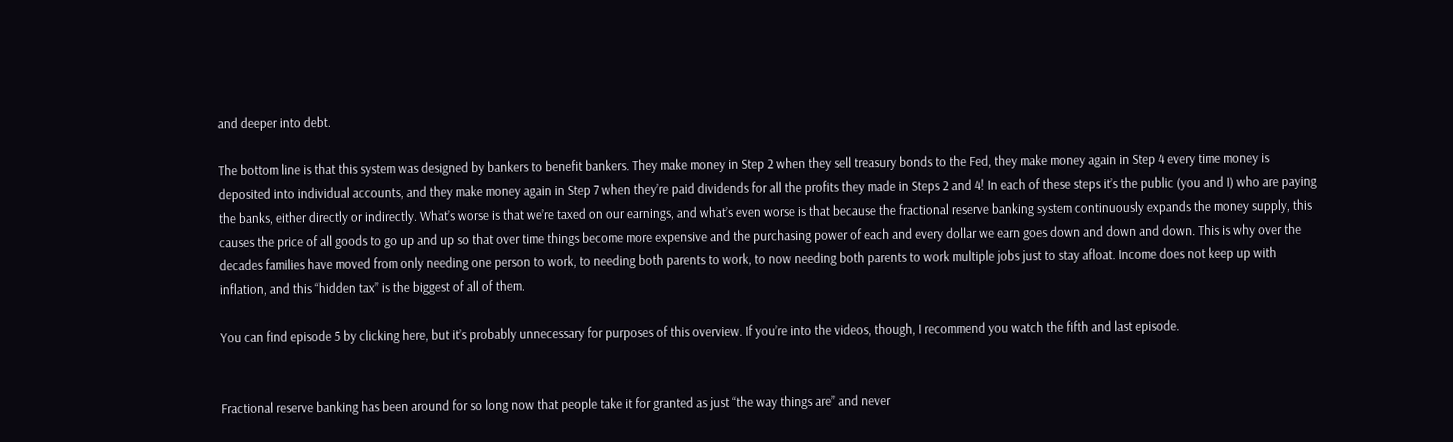and deeper into debt.

The bottom line is that this system was designed by bankers to benefit bankers. They make money in Step 2 when they sell treasury bonds to the Fed, they make money again in Step 4 every time money is deposited into individual accounts, and they make money again in Step 7 when they’re paid dividends for all the profits they made in Steps 2 and 4! In each of these steps it’s the public (you and I) who are paying the banks, either directly or indirectly. What’s worse is that we’re taxed on our earnings, and what’s even worse is that because the fractional reserve banking system continuously expands the money supply, this causes the price of all goods to go up and up so that over time things become more expensive and the purchasing power of each and every dollar we earn goes down and down and down. This is why over the decades families have moved from only needing one person to work, to needing both parents to work, to now needing both parents to work multiple jobs just to stay afloat. Income does not keep up with inflation, and this “hidden tax” is the biggest of all of them.

You can find episode 5 by clicking here, but it’s probably unnecessary for purposes of this overview. If you’re into the videos, though, I recommend you watch the fifth and last episode.


Fractional reserve banking has been around for so long now that people take it for granted as just “the way things are” and never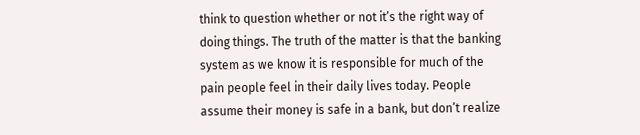think to question whether or not it’s the right way of doing things. The truth of the matter is that the banking system as we know it is responsible for much of the pain people feel in their daily lives today. People assume their money is safe in a bank, but don’t realize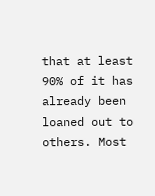that at least 90% of it has already been loaned out to others. Most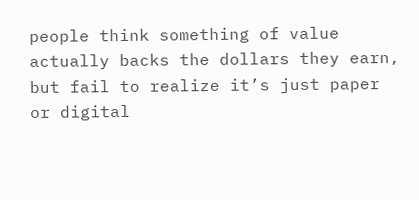people think something of value actually backs the dollars they earn, but fail to realize it’s just paper or digital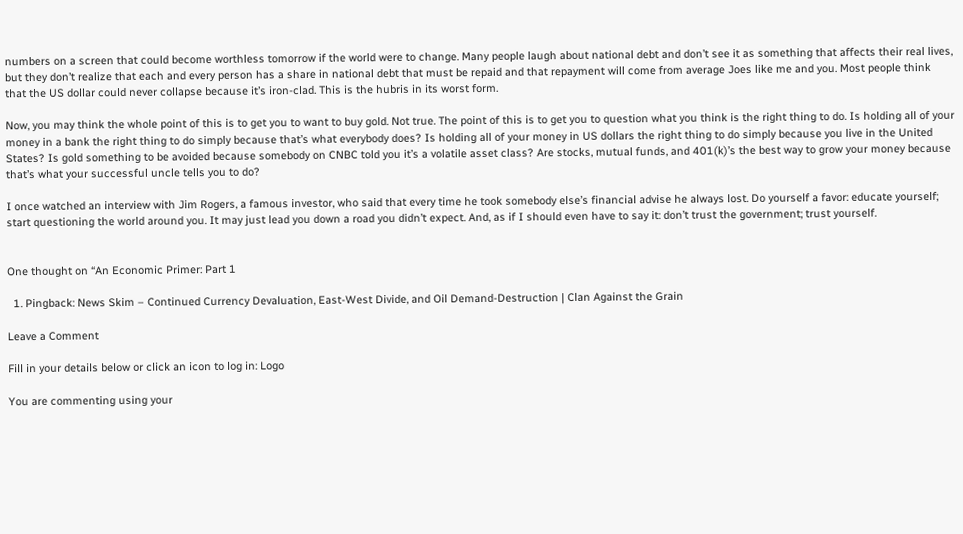numbers on a screen that could become worthless tomorrow if the world were to change. Many people laugh about national debt and don’t see it as something that affects their real lives, but they don’t realize that each and every person has a share in national debt that must be repaid and that repayment will come from average Joes like me and you. Most people think that the US dollar could never collapse because it’s iron-clad. This is the hubris in its worst form.

Now, you may think the whole point of this is to get you to want to buy gold. Not true. The point of this is to get you to question what you think is the right thing to do. Is holding all of your money in a bank the right thing to do simply because that’s what everybody does? Is holding all of your money in US dollars the right thing to do simply because you live in the United States? Is gold something to be avoided because somebody on CNBC told you it’s a volatile asset class? Are stocks, mutual funds, and 401(k)’s the best way to grow your money because that’s what your successful uncle tells you to do?

I once watched an interview with Jim Rogers, a famous investor, who said that every time he took somebody else’s financial advise he always lost. Do yourself a favor: educate yourself; start questioning the world around you. It may just lead you down a road you didn’t expect. And, as if I should even have to say it: don’t trust the government; trust yourself.


One thought on “An Economic Primer: Part 1

  1. Pingback: News Skim – Continued Currency Devaluation, East-West Divide, and Oil Demand-Destruction | Clan Against the Grain

Leave a Comment

Fill in your details below or click an icon to log in: Logo

You are commenting using your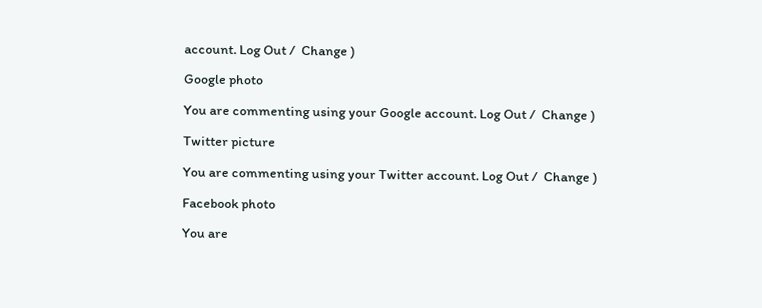account. Log Out /  Change )

Google photo

You are commenting using your Google account. Log Out /  Change )

Twitter picture

You are commenting using your Twitter account. Log Out /  Change )

Facebook photo

You are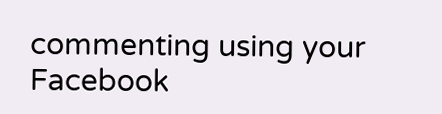commenting using your Facebook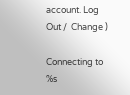account. Log Out /  Change )

Connecting to %s